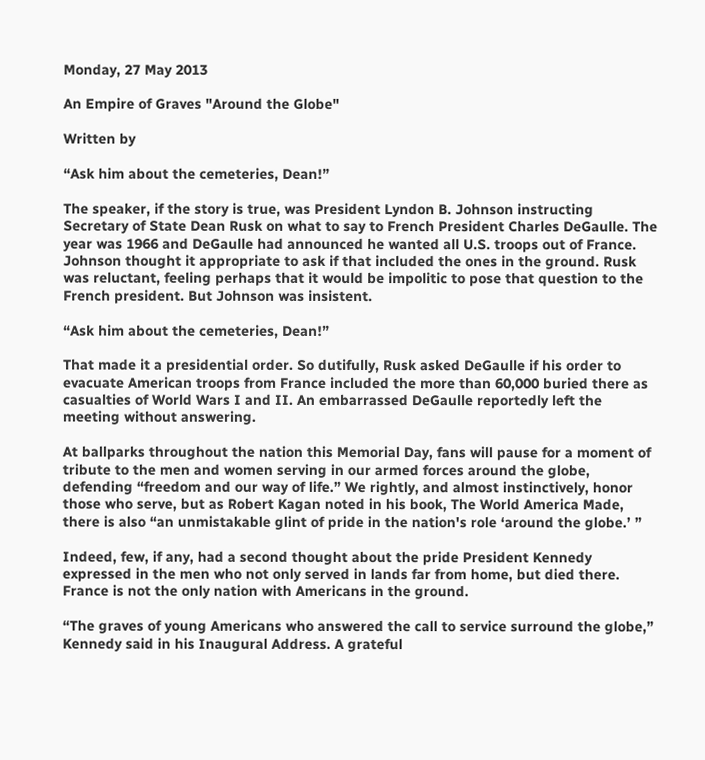Monday, 27 May 2013

An Empire of Graves "Around the Globe"

Written by

“Ask him about the cemeteries, Dean!”

The speaker, if the story is true, was President Lyndon B. Johnson instructing Secretary of State Dean Rusk on what to say to French President Charles DeGaulle. The year was 1966 and DeGaulle had announced he wanted all U.S. troops out of France. Johnson thought it appropriate to ask if that included the ones in the ground. Rusk was reluctant, feeling perhaps that it would be impolitic to pose that question to the French president. But Johnson was insistent.

“Ask him about the cemeteries, Dean!”

That made it a presidential order. So dutifully, Rusk asked DeGaulle if his order to evacuate American troops from France included the more than 60,000 buried there as casualties of World Wars I and II. An embarrassed DeGaulle reportedly left the meeting without answering.

At ballparks throughout the nation this Memorial Day, fans will pause for a moment of tribute to the men and women serving in our armed forces around the globe, defending “freedom and our way of life.” We rightly, and almost instinctively, honor those who serve, but as Robert Kagan noted in his book, The World America Made, there is also “an unmistakable glint of pride in the nation's role ‘around the globe.’ ”

Indeed, few, if any, had a second thought about the pride President Kennedy expressed in the men who not only served in lands far from home, but died there. France is not the only nation with Americans in the ground.

“The graves of young Americans who answered the call to service surround the globe,” Kennedy said in his Inaugural Address. A grateful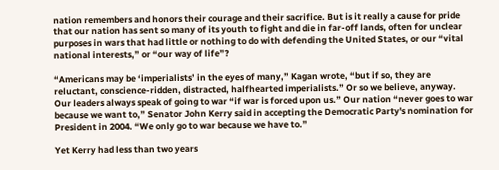nation remembers and honors their courage and their sacrifice. But is it really a cause for pride that our nation has sent so many of its youth to fight and die in far-off lands, often for unclear purposes in wars that had little or nothing to do with defending the United States, or our “vital national interests,” or “our way of life”?

“Americans may be ‘imperialists’ in the eyes of many,” Kagan wrote, “but if so, they are reluctant, conscience-ridden, distracted, halfhearted imperialists.” Or so we believe, anyway. Our leaders always speak of going to war “if war is forced upon us.” Our nation “never goes to war because we want to,” Senator John Kerry said in accepting the Democratic Party's nomination for President in 2004. “We only go to war because we have to.”

Yet Kerry had less than two years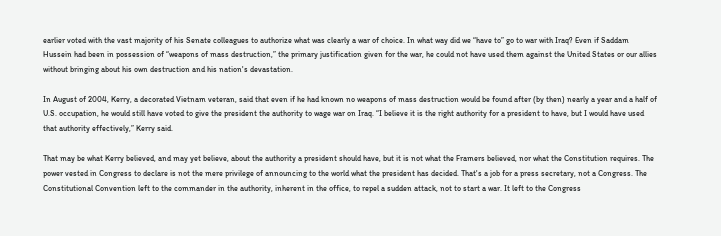earlier voted with the vast majority of his Senate colleagues to authorize what was clearly a war of choice. In what way did we “have to” go to war with Iraq? Even if Saddam Hussein had been in possession of “weapons of mass destruction,” the primary justification given for the war, he could not have used them against the United States or our allies without bringing about his own destruction and his nation's devastation.

In August of 2004, Kerry, a decorated Vietnam veteran, said that even if he had known no weapons of mass destruction would be found after (by then) nearly a year and a half of U.S. occupation, he would still have voted to give the president the authority to wage war on Iraq. “I believe it is the right authority for a president to have, but I would have used that authority effectively,” Kerry said.

That may be what Kerry believed, and may yet believe, about the authority a president should have, but it is not what the Framers believed, nor what the Constitution requires. The power vested in Congress to declare is not the mere privilege of announcing to the world what the president has decided. That's a job for a press secretary, not a Congress. The Constitutional Convention left to the commander in the authority, inherent in the office, to repel a sudden attack, not to start a war. It left to the Congress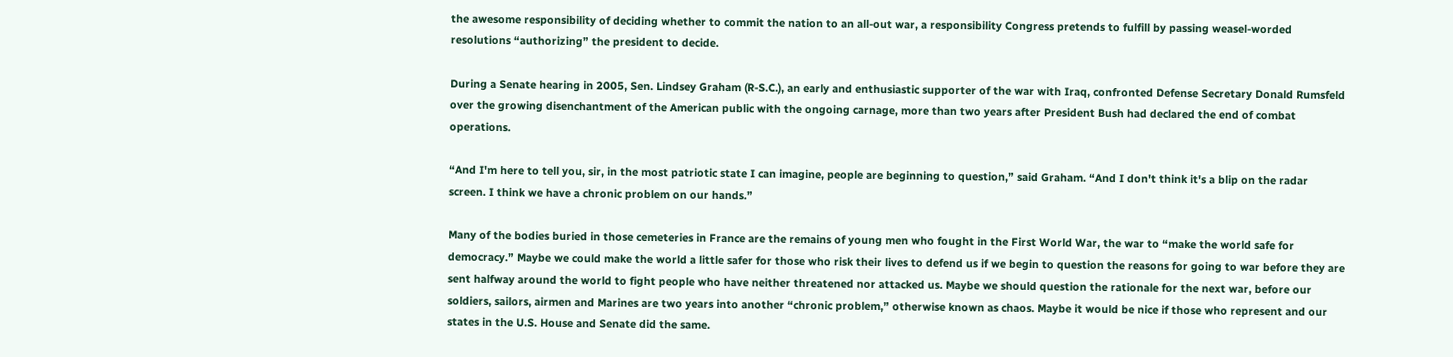the awesome responsibility of deciding whether to commit the nation to an all-out war, a responsibility Congress pretends to fulfill by passing weasel-worded resolutions “authorizing” the president to decide.

During a Senate hearing in 2005, Sen. Lindsey Graham (R-S.C.), an early and enthusiastic supporter of the war with Iraq, confronted Defense Secretary Donald Rumsfeld over the growing disenchantment of the American public with the ongoing carnage, more than two years after President Bush had declared the end of combat operations.

“And I'm here to tell you, sir, in the most patriotic state I can imagine, people are beginning to question,” said Graham. “And I don't think it's a blip on the radar screen. I think we have a chronic problem on our hands.”

Many of the bodies buried in those cemeteries in France are the remains of young men who fought in the First World War, the war to “make the world safe for democracy.” Maybe we could make the world a little safer for those who risk their lives to defend us if we begin to question the reasons for going to war before they are sent halfway around the world to fight people who have neither threatened nor attacked us. Maybe we should question the rationale for the next war, before our soldiers, sailors, airmen and Marines are two years into another “chronic problem,” otherwise known as chaos. Maybe it would be nice if those who represent and our states in the U.S. House and Senate did the same.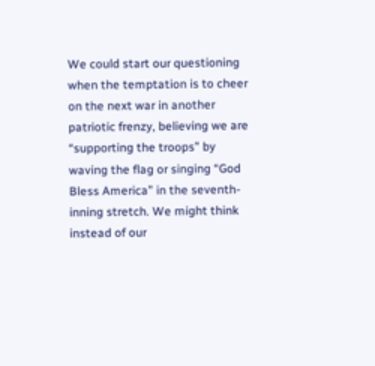We could start our questioning when the temptation is to cheer on the next war in another patriotic frenzy, believing we are “supporting the troops” by waving the flag or singing “God Bless America” in the seventh-inning stretch. We might think instead of our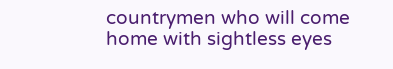countrymen who will come home with sightless eyes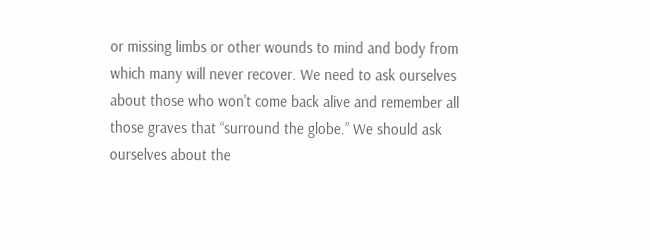or missing limbs or other wounds to mind and body from which many will never recover. We need to ask ourselves about those who won't come back alive and remember all those graves that “surround the globe.” We should ask ourselves about the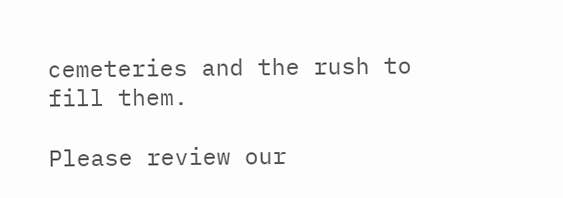cemeteries and the rush to fill them.

Please review our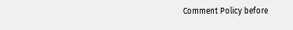Comment Policy before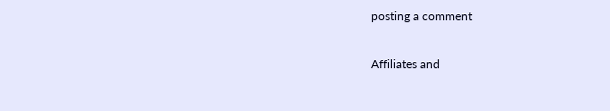posting a comment

Affiliates and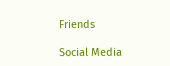Friends

Social Media